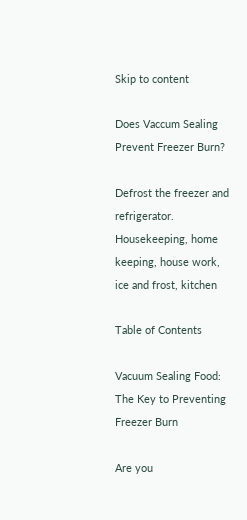Skip to content

Does Vaccum Sealing Prevent Freezer Burn?

Defrost the freezer and refrigerator. Housekeeping, home keeping, house work, ice and frost, kitchen

Table of Contents

Vacuum Sealing Food: The Key to Preventing Freezer Burn

Are you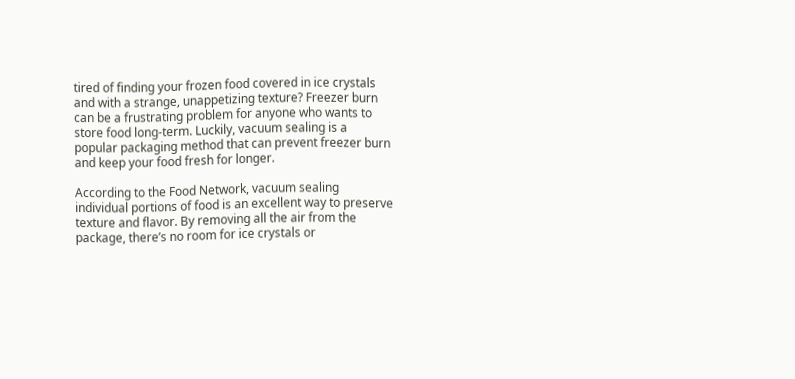tired of finding your frozen food covered in ice crystals and with a strange, unappetizing texture? Freezer burn can be a frustrating problem for anyone who wants to store food long-term. Luckily, vacuum sealing is a popular packaging method that can prevent freezer burn and keep your food fresh for longer.

According to the Food Network, vacuum sealing individual portions of food is an excellent way to preserve texture and flavor. By removing all the air from the package, there’s no room for ice crystals or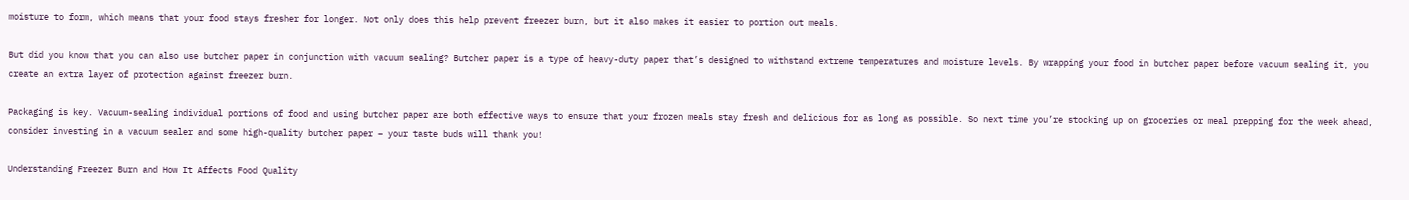moisture to form, which means that your food stays fresher for longer. Not only does this help prevent freezer burn, but it also makes it easier to portion out meals.

But did you know that you can also use butcher paper in conjunction with vacuum sealing? Butcher paper is a type of heavy-duty paper that’s designed to withstand extreme temperatures and moisture levels. By wrapping your food in butcher paper before vacuum sealing it, you create an extra layer of protection against freezer burn.

Packaging is key. Vacuum-sealing individual portions of food and using butcher paper are both effective ways to ensure that your frozen meals stay fresh and delicious for as long as possible. So next time you’re stocking up on groceries or meal prepping for the week ahead, consider investing in a vacuum sealer and some high-quality butcher paper – your taste buds will thank you!

Understanding Freezer Burn and How It Affects Food Quality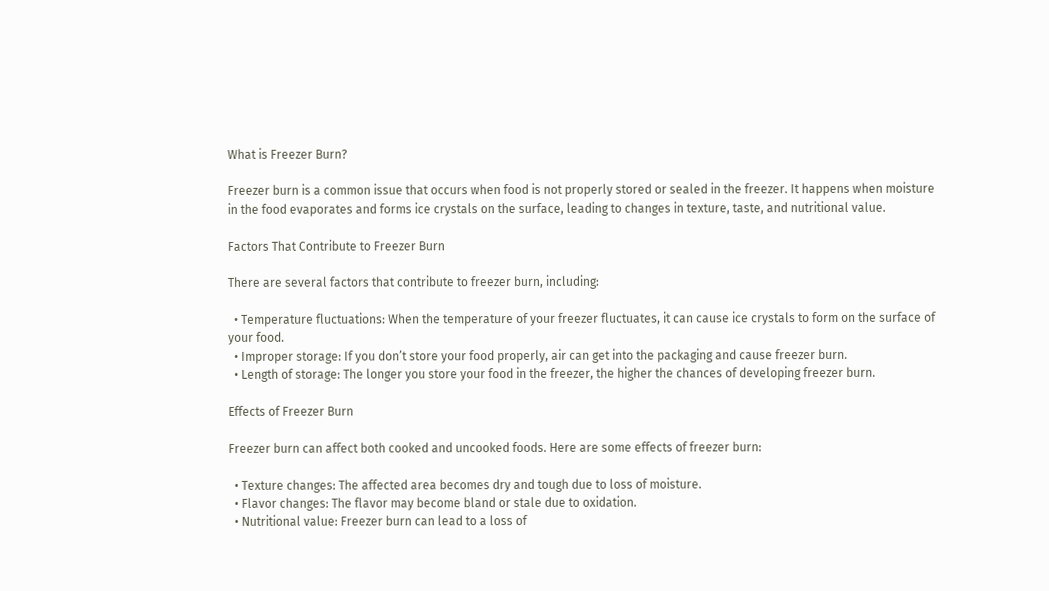What is Freezer Burn?

Freezer burn is a common issue that occurs when food is not properly stored or sealed in the freezer. It happens when moisture in the food evaporates and forms ice crystals on the surface, leading to changes in texture, taste, and nutritional value.

Factors That Contribute to Freezer Burn

There are several factors that contribute to freezer burn, including:

  • Temperature fluctuations: When the temperature of your freezer fluctuates, it can cause ice crystals to form on the surface of your food.
  • Improper storage: If you don’t store your food properly, air can get into the packaging and cause freezer burn.
  • Length of storage: The longer you store your food in the freezer, the higher the chances of developing freezer burn.

Effects of Freezer Burn

Freezer burn can affect both cooked and uncooked foods. Here are some effects of freezer burn:

  • Texture changes: The affected area becomes dry and tough due to loss of moisture.
  • Flavor changes: The flavor may become bland or stale due to oxidation.
  • Nutritional value: Freezer burn can lead to a loss of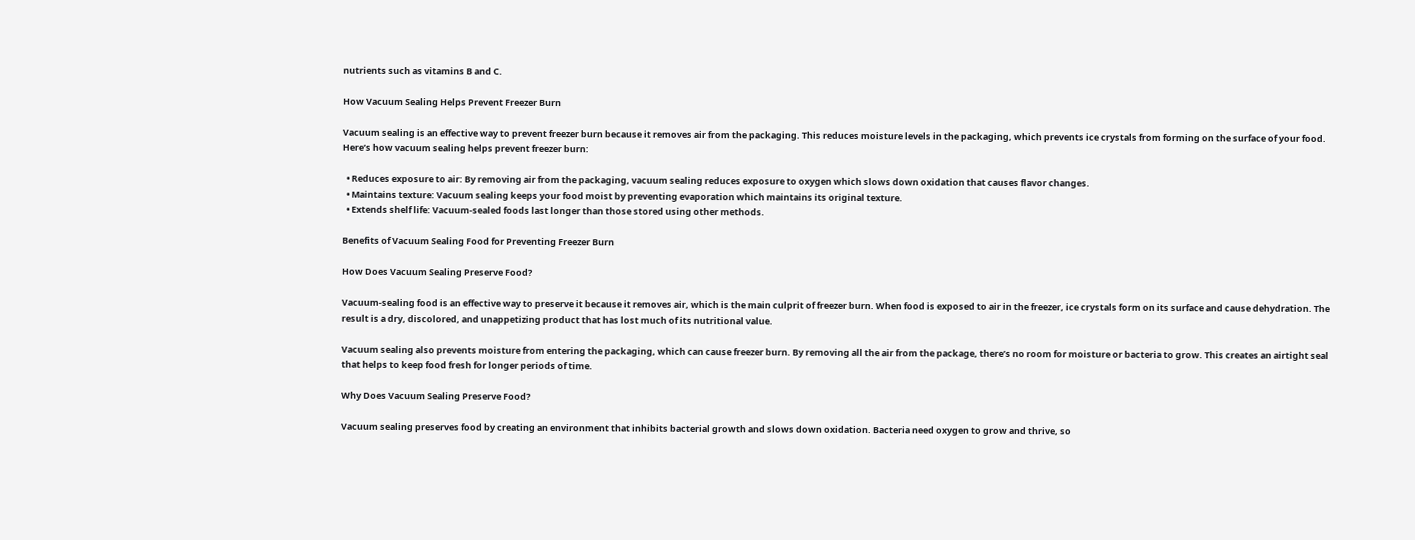nutrients such as vitamins B and C.

How Vacuum Sealing Helps Prevent Freezer Burn

Vacuum sealing is an effective way to prevent freezer burn because it removes air from the packaging. This reduces moisture levels in the packaging, which prevents ice crystals from forming on the surface of your food. Here’s how vacuum sealing helps prevent freezer burn:

  • Reduces exposure to air: By removing air from the packaging, vacuum sealing reduces exposure to oxygen which slows down oxidation that causes flavor changes.
  • Maintains texture: Vacuum sealing keeps your food moist by preventing evaporation which maintains its original texture.
  • Extends shelf life: Vacuum-sealed foods last longer than those stored using other methods.

Benefits of Vacuum Sealing Food for Preventing Freezer Burn

How Does Vacuum Sealing Preserve Food?

Vacuum-sealing food is an effective way to preserve it because it removes air, which is the main culprit of freezer burn. When food is exposed to air in the freezer, ice crystals form on its surface and cause dehydration. The result is a dry, discolored, and unappetizing product that has lost much of its nutritional value.

Vacuum sealing also prevents moisture from entering the packaging, which can cause freezer burn. By removing all the air from the package, there’s no room for moisture or bacteria to grow. This creates an airtight seal that helps to keep food fresh for longer periods of time.

Why Does Vacuum Sealing Preserve Food?

Vacuum sealing preserves food by creating an environment that inhibits bacterial growth and slows down oxidation. Bacteria need oxygen to grow and thrive, so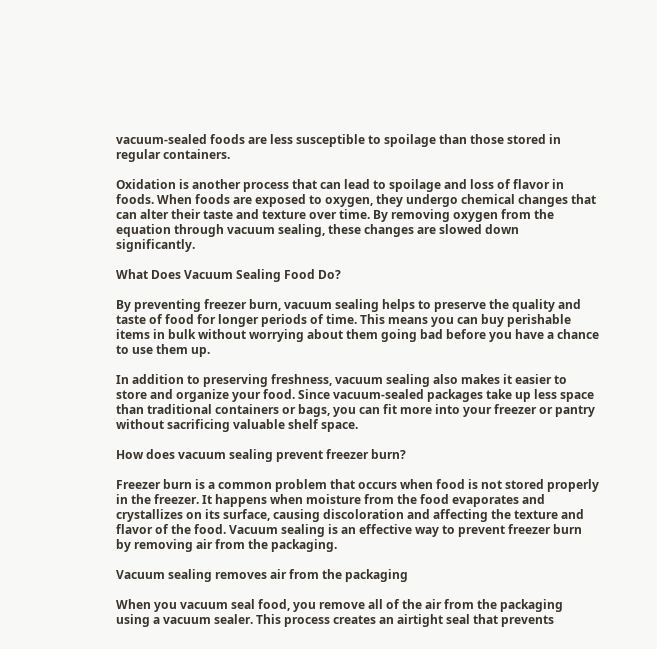vacuum-sealed foods are less susceptible to spoilage than those stored in regular containers.

Oxidation is another process that can lead to spoilage and loss of flavor in foods. When foods are exposed to oxygen, they undergo chemical changes that can alter their taste and texture over time. By removing oxygen from the equation through vacuum sealing, these changes are slowed down significantly.

What Does Vacuum Sealing Food Do?

By preventing freezer burn, vacuum sealing helps to preserve the quality and taste of food for longer periods of time. This means you can buy perishable items in bulk without worrying about them going bad before you have a chance to use them up.

In addition to preserving freshness, vacuum sealing also makes it easier to store and organize your food. Since vacuum-sealed packages take up less space than traditional containers or bags, you can fit more into your freezer or pantry without sacrificing valuable shelf space.

How does vacuum sealing prevent freezer burn?

Freezer burn is a common problem that occurs when food is not stored properly in the freezer. It happens when moisture from the food evaporates and crystallizes on its surface, causing discoloration and affecting the texture and flavor of the food. Vacuum sealing is an effective way to prevent freezer burn by removing air from the packaging.

Vacuum sealing removes air from the packaging

When you vacuum seal food, you remove all of the air from the packaging using a vacuum sealer. This process creates an airtight seal that prevents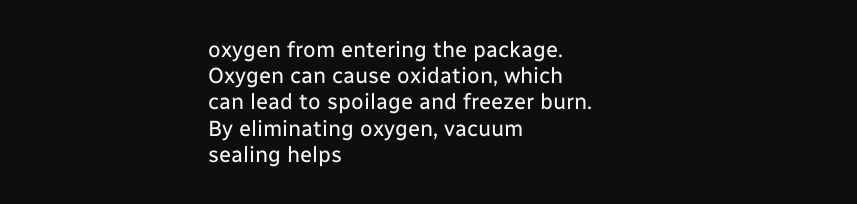oxygen from entering the package. Oxygen can cause oxidation, which can lead to spoilage and freezer burn. By eliminating oxygen, vacuum sealing helps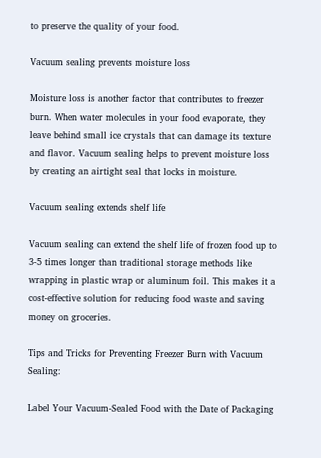to preserve the quality of your food.

Vacuum sealing prevents moisture loss

Moisture loss is another factor that contributes to freezer burn. When water molecules in your food evaporate, they leave behind small ice crystals that can damage its texture and flavor. Vacuum sealing helps to prevent moisture loss by creating an airtight seal that locks in moisture.

Vacuum sealing extends shelf life

Vacuum sealing can extend the shelf life of frozen food up to 3-5 times longer than traditional storage methods like wrapping in plastic wrap or aluminum foil. This makes it a cost-effective solution for reducing food waste and saving money on groceries.

Tips and Tricks for Preventing Freezer Burn with Vacuum Sealing:

Label Your Vacuum-Sealed Food with the Date of Packaging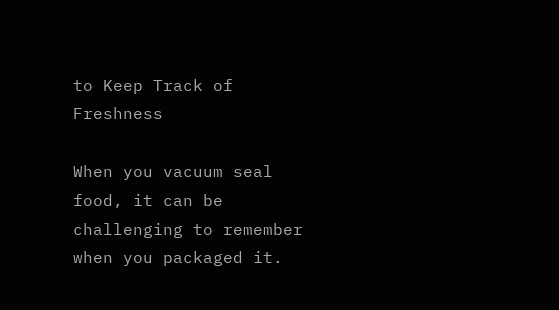to Keep Track of Freshness

When you vacuum seal food, it can be challenging to remember when you packaged it.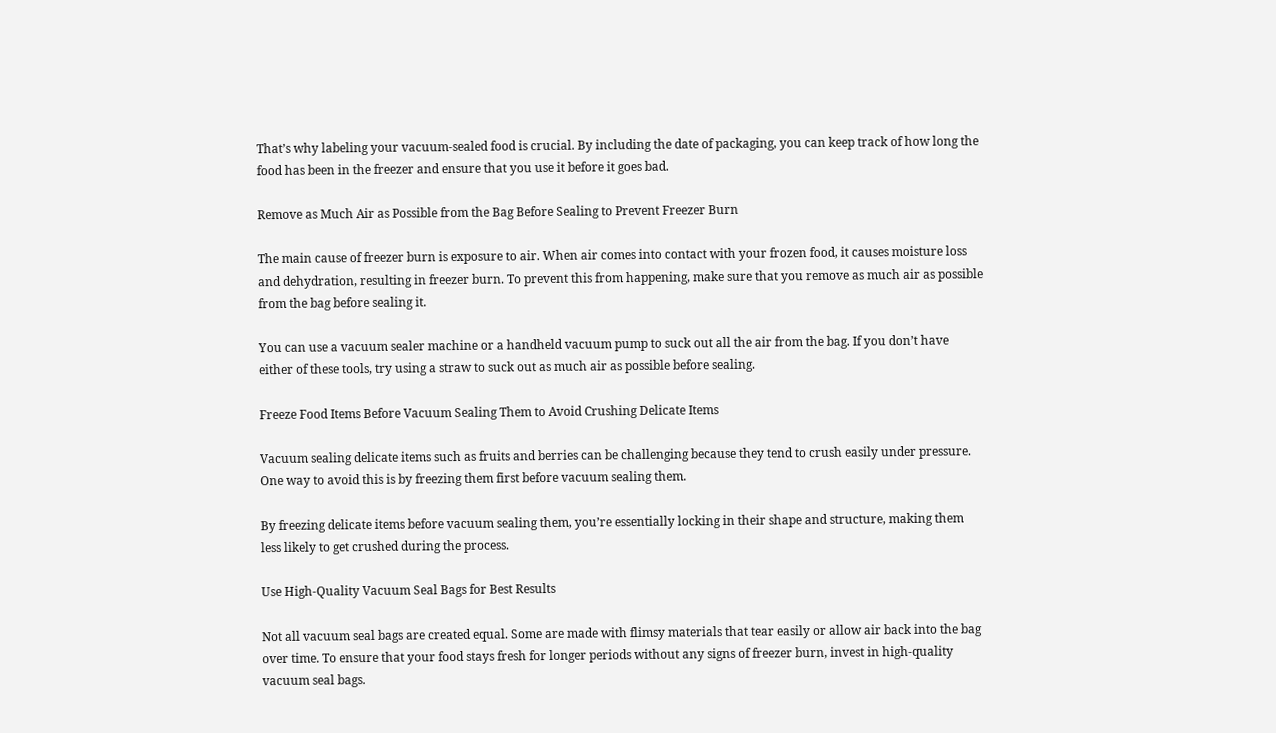That’s why labeling your vacuum-sealed food is crucial. By including the date of packaging, you can keep track of how long the food has been in the freezer and ensure that you use it before it goes bad.

Remove as Much Air as Possible from the Bag Before Sealing to Prevent Freezer Burn

The main cause of freezer burn is exposure to air. When air comes into contact with your frozen food, it causes moisture loss and dehydration, resulting in freezer burn. To prevent this from happening, make sure that you remove as much air as possible from the bag before sealing it.

You can use a vacuum sealer machine or a handheld vacuum pump to suck out all the air from the bag. If you don’t have either of these tools, try using a straw to suck out as much air as possible before sealing.

Freeze Food Items Before Vacuum Sealing Them to Avoid Crushing Delicate Items

Vacuum sealing delicate items such as fruits and berries can be challenging because they tend to crush easily under pressure. One way to avoid this is by freezing them first before vacuum sealing them.

By freezing delicate items before vacuum sealing them, you’re essentially locking in their shape and structure, making them less likely to get crushed during the process.

Use High-Quality Vacuum Seal Bags for Best Results

Not all vacuum seal bags are created equal. Some are made with flimsy materials that tear easily or allow air back into the bag over time. To ensure that your food stays fresh for longer periods without any signs of freezer burn, invest in high-quality vacuum seal bags.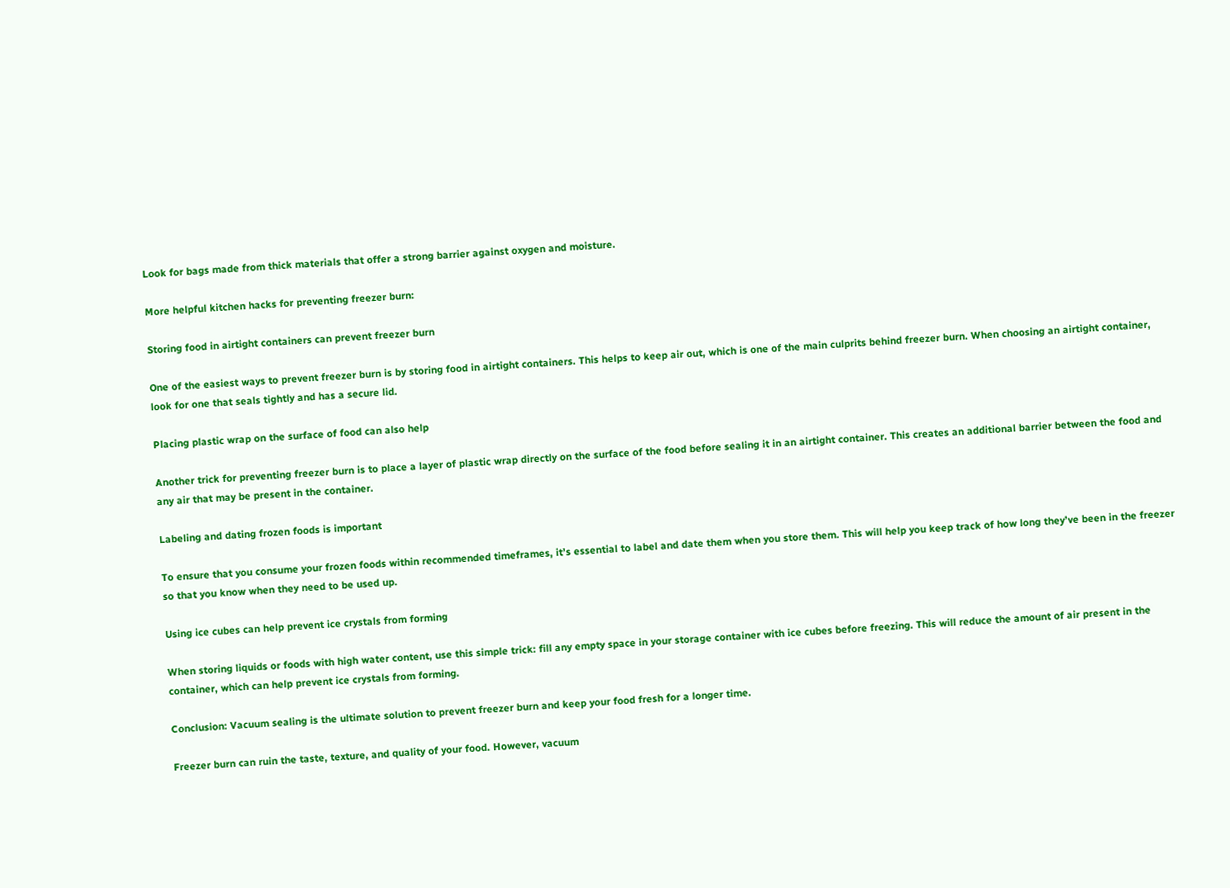Look for bags made from thick materials that offer a strong barrier against oxygen and moisture.

More helpful kitchen hacks for preventing freezer burn:

Storing food in airtight containers can prevent freezer burn

One of the easiest ways to prevent freezer burn is by storing food in airtight containers. This helps to keep air out, which is one of the main culprits behind freezer burn. When choosing an airtight container, look for one that seals tightly and has a secure lid.

Placing plastic wrap on the surface of food can also help

Another trick for preventing freezer burn is to place a layer of plastic wrap directly on the surface of the food before sealing it in an airtight container. This creates an additional barrier between the food and any air that may be present in the container.

Labeling and dating frozen foods is important

To ensure that you consume your frozen foods within recommended timeframes, it’s essential to label and date them when you store them. This will help you keep track of how long they’ve been in the freezer so that you know when they need to be used up.

Using ice cubes can help prevent ice crystals from forming

When storing liquids or foods with high water content, use this simple trick: fill any empty space in your storage container with ice cubes before freezing. This will reduce the amount of air present in the container, which can help prevent ice crystals from forming.

Conclusion: Vacuum sealing is the ultimate solution to prevent freezer burn and keep your food fresh for a longer time.

Freezer burn can ruin the taste, texture, and quality of your food. However, vacuum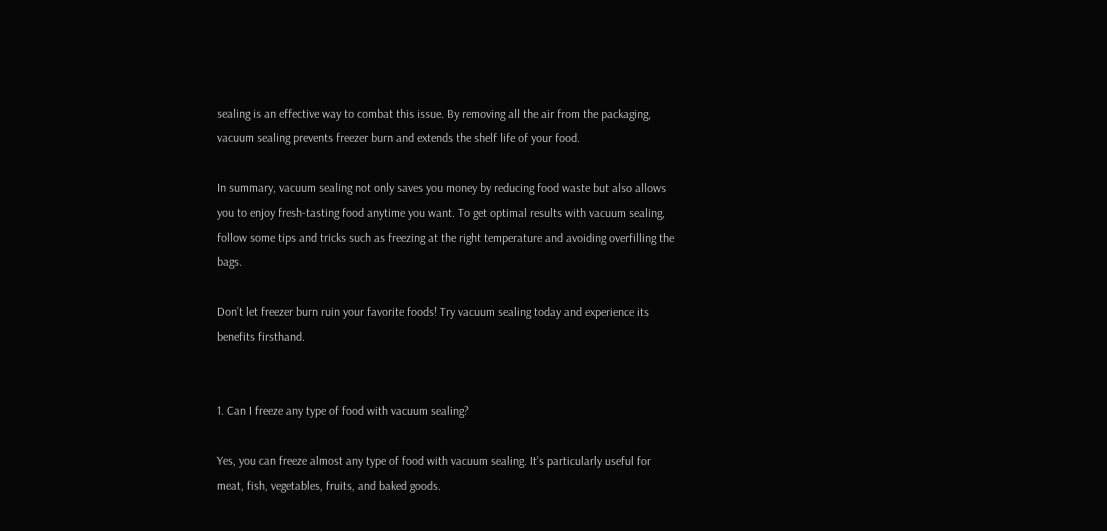sealing is an effective way to combat this issue. By removing all the air from the packaging, vacuum sealing prevents freezer burn and extends the shelf life of your food.

In summary, vacuum sealing not only saves you money by reducing food waste but also allows you to enjoy fresh-tasting food anytime you want. To get optimal results with vacuum sealing, follow some tips and tricks such as freezing at the right temperature and avoiding overfilling the bags.

Don’t let freezer burn ruin your favorite foods! Try vacuum sealing today and experience its benefits firsthand.


1. Can I freeze any type of food with vacuum sealing?

Yes, you can freeze almost any type of food with vacuum sealing. It’s particularly useful for meat, fish, vegetables, fruits, and baked goods.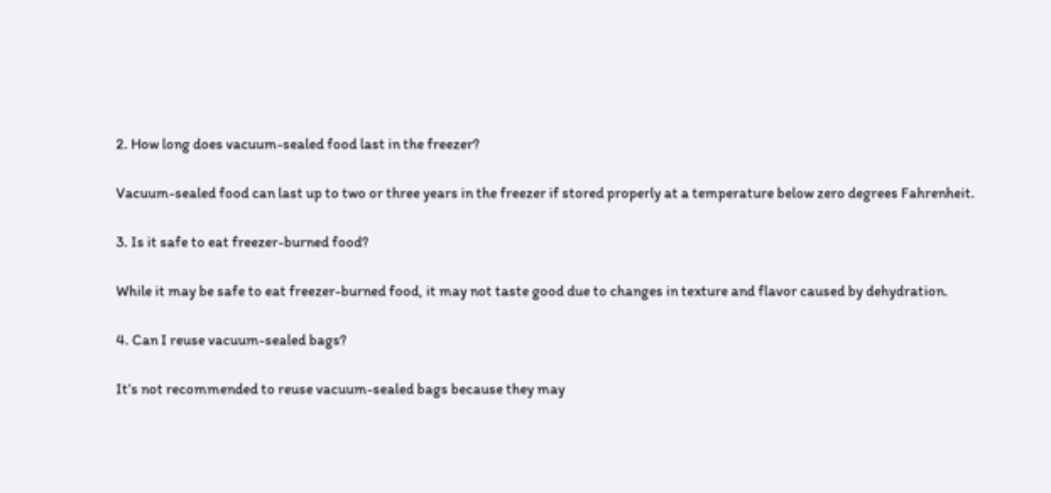2. How long does vacuum-sealed food last in the freezer?

Vacuum-sealed food can last up to two or three years in the freezer if stored properly at a temperature below zero degrees Fahrenheit.

3. Is it safe to eat freezer-burned food?

While it may be safe to eat freezer-burned food, it may not taste good due to changes in texture and flavor caused by dehydration.

4. Can I reuse vacuum-sealed bags?

It’s not recommended to reuse vacuum-sealed bags because they may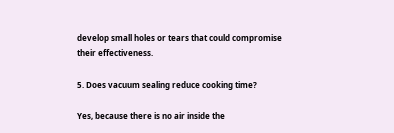develop small holes or tears that could compromise their effectiveness.

5. Does vacuum sealing reduce cooking time?

Yes, because there is no air inside the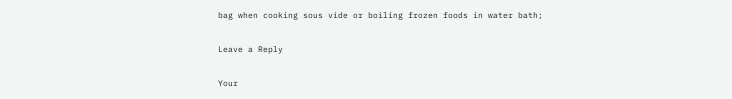bag when cooking sous vide or boiling frozen foods in water bath;

Leave a Reply

Your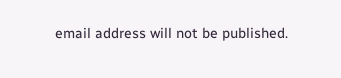email address will not be published.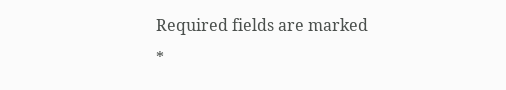Required fields are marked *